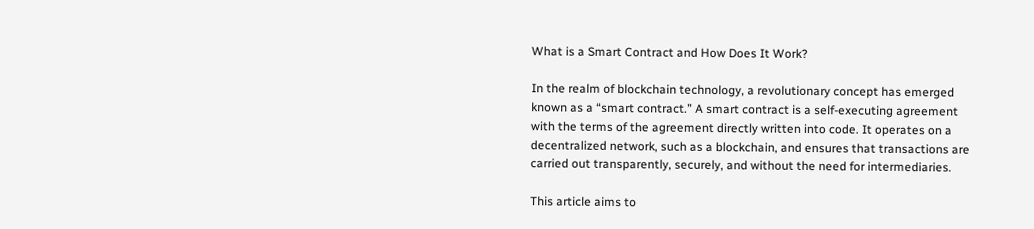What is a Smart Contract and How Does It Work?

In the realm of blockchain technology, a revolutionary concept has emerged known as a “smart contract.” A smart contract is a self-executing agreement with the terms of the agreement directly written into code. It operates on a decentralized network, such as a blockchain, and ensures that transactions are carried out transparently, securely, and without the need for intermediaries.

This article aims to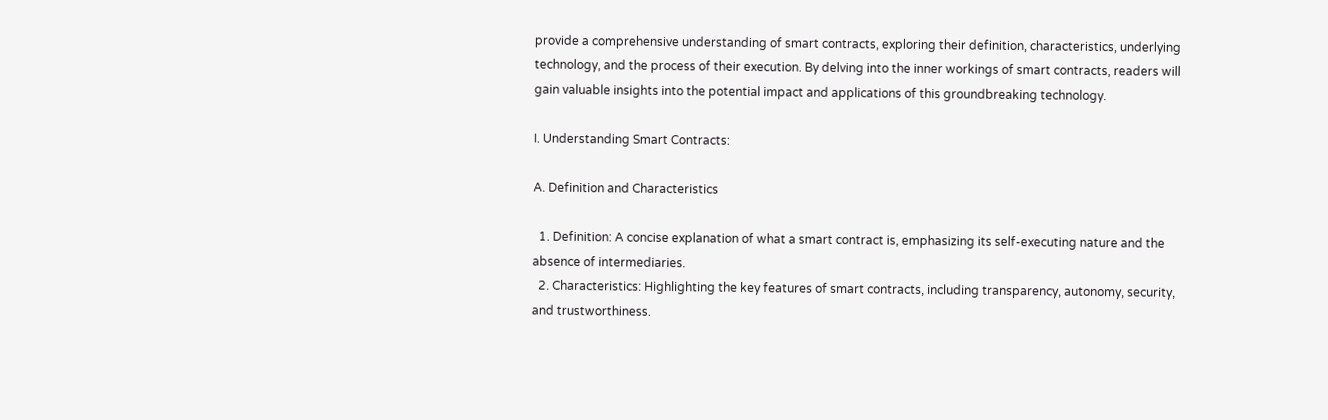provide a comprehensive understanding of smart contracts, exploring their definition, characteristics, underlying technology, and the process of their execution. By delving into the inner workings of smart contracts, readers will gain valuable insights into the potential impact and applications of this groundbreaking technology.

I. Understanding Smart Contracts:

A. Definition and Characteristics

  1. Definition: A concise explanation of what a smart contract is, emphasizing its self-executing nature and the absence of intermediaries.
  2. Characteristics: Highlighting the key features of smart contracts, including transparency, autonomy, security, and trustworthiness.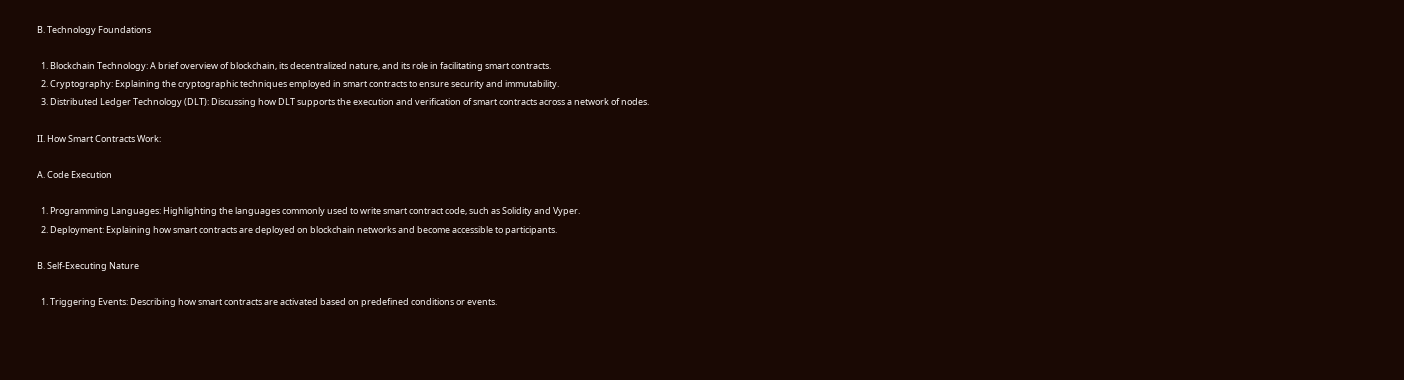B. Technology Foundations

  1. Blockchain Technology: A brief overview of blockchain, its decentralized nature, and its role in facilitating smart contracts.
  2. Cryptography: Explaining the cryptographic techniques employed in smart contracts to ensure security and immutability.
  3. Distributed Ledger Technology (DLT): Discussing how DLT supports the execution and verification of smart contracts across a network of nodes.

II. How Smart Contracts Work:

A. Code Execution

  1. Programming Languages: Highlighting the languages commonly used to write smart contract code, such as Solidity and Vyper.
  2. Deployment: Explaining how smart contracts are deployed on blockchain networks and become accessible to participants.

B. Self-Executing Nature

  1. Triggering Events: Describing how smart contracts are activated based on predefined conditions or events.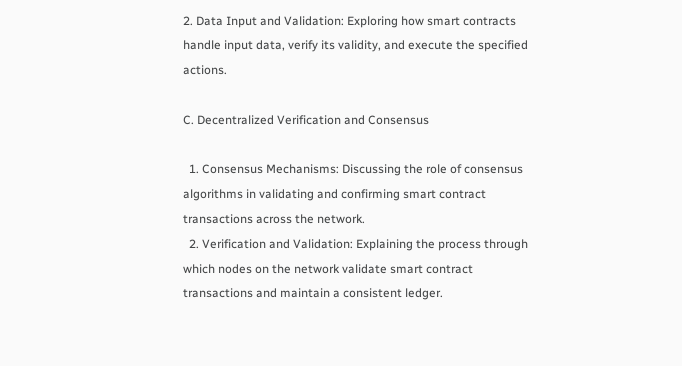2. Data Input and Validation: Exploring how smart contracts handle input data, verify its validity, and execute the specified actions.

C. Decentralized Verification and Consensus

  1. Consensus Mechanisms: Discussing the role of consensus algorithms in validating and confirming smart contract transactions across the network.
  2. Verification and Validation: Explaining the process through which nodes on the network validate smart contract transactions and maintain a consistent ledger.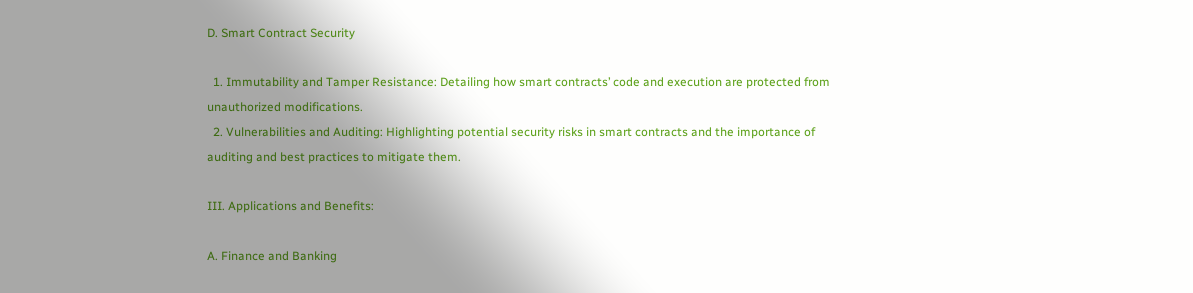D. Smart Contract Security

  1. Immutability and Tamper Resistance: Detailing how smart contracts’ code and execution are protected from unauthorized modifications.
  2. Vulnerabilities and Auditing: Highlighting potential security risks in smart contracts and the importance of auditing and best practices to mitigate them.

III. Applications and Benefits:

A. Finance and Banking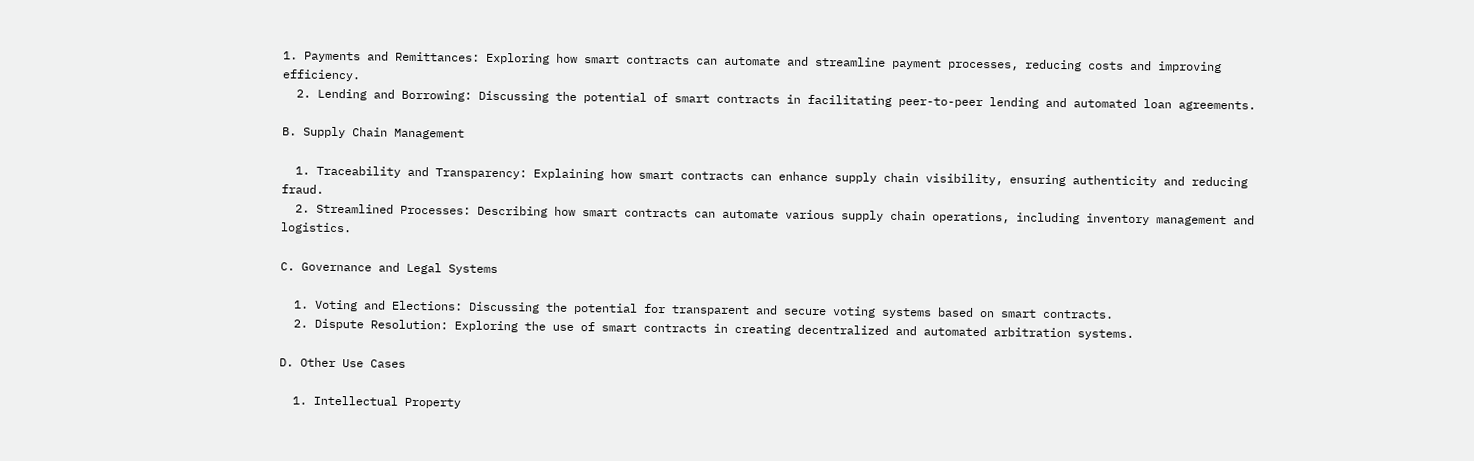1. Payments and Remittances: Exploring how smart contracts can automate and streamline payment processes, reducing costs and improving efficiency.
  2. Lending and Borrowing: Discussing the potential of smart contracts in facilitating peer-to-peer lending and automated loan agreements.

B. Supply Chain Management

  1. Traceability and Transparency: Explaining how smart contracts can enhance supply chain visibility, ensuring authenticity and reducing fraud.
  2. Streamlined Processes: Describing how smart contracts can automate various supply chain operations, including inventory management and logistics.

C. Governance and Legal Systems

  1. Voting and Elections: Discussing the potential for transparent and secure voting systems based on smart contracts.
  2. Dispute Resolution: Exploring the use of smart contracts in creating decentralized and automated arbitration systems.

D. Other Use Cases

  1. Intellectual Property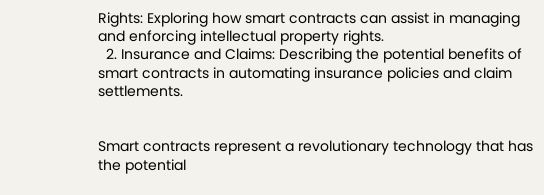Rights: Exploring how smart contracts can assist in managing and enforcing intellectual property rights.
  2. Insurance and Claims: Describing the potential benefits of smart contracts in automating insurance policies and claim settlements.


Smart contracts represent a revolutionary technology that has the potential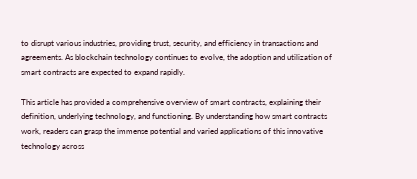to disrupt various industries, providing trust, security, and efficiency in transactions and agreements. As blockchain technology continues to evolve, the adoption and utilization of smart contracts are expected to expand rapidly.

This article has provided a comprehensive overview of smart contracts, explaining their definition, underlying technology, and functioning. By understanding how smart contracts work, readers can grasp the immense potential and varied applications of this innovative technology across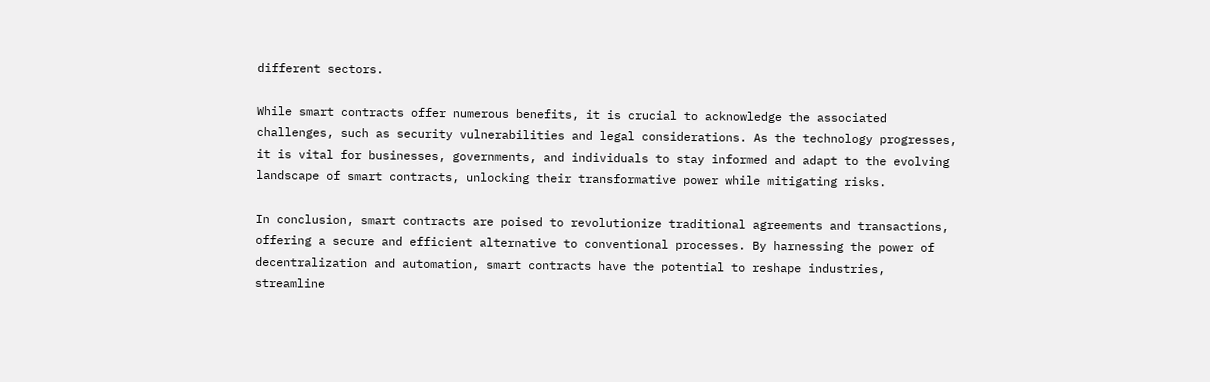different sectors.

While smart contracts offer numerous benefits, it is crucial to acknowledge the associated challenges, such as security vulnerabilities and legal considerations. As the technology progresses, it is vital for businesses, governments, and individuals to stay informed and adapt to the evolving landscape of smart contracts, unlocking their transformative power while mitigating risks.

In conclusion, smart contracts are poised to revolutionize traditional agreements and transactions, offering a secure and efficient alternative to conventional processes. By harnessing the power of decentralization and automation, smart contracts have the potential to reshape industries, streamline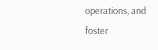operations, and foster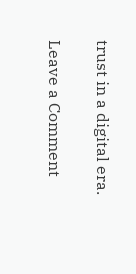trust in a digital era.

Leave a Comment